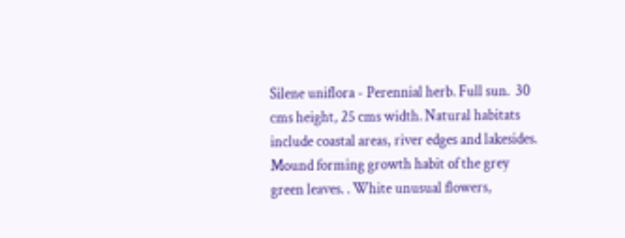Silene uniflora - Perennial herb. Full sun.  30 cms height, 25 cms width. Natural habitats include coastal areas, river edges and lakesides. Mound forming growth habit of the grey green leaves. . White unusual flowers,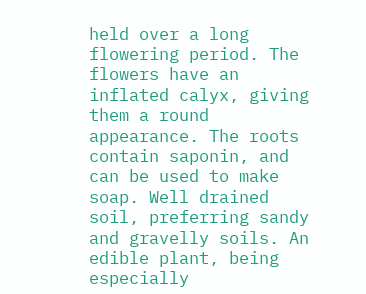held over a long flowering period. The flowers have an inflated calyx, giving them a round appearance. The roots contain saponin, and can be used to make soap. Well drained soil, preferring sandy and gravelly soils. An edible plant, being especially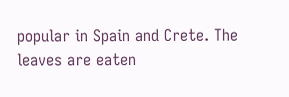popular in Spain and Crete. The leaves are eaten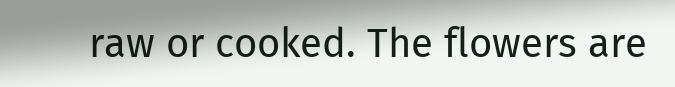raw or cooked. The flowers are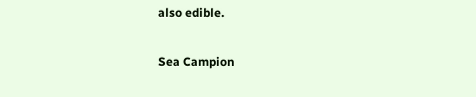also edible.

Sea Campion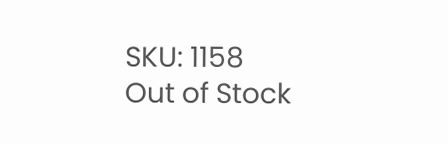SKU: 1158
Out of Stock